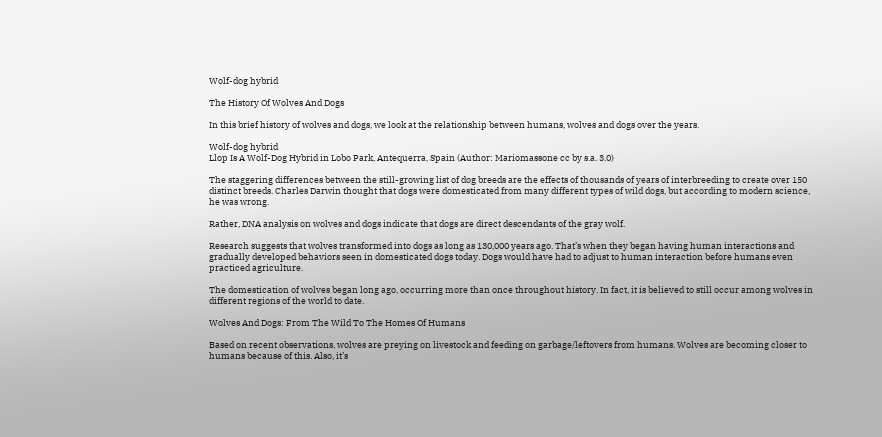Wolf-dog hybrid

The History Of Wolves And Dogs

In this brief history of wolves and dogs, we look at the relationship between humans, wolves and dogs over the years.

Wolf-dog hybrid
Llop Is A Wolf-Dog Hybrid in Lobo Park, Antequerra, Spain (Author: Mariomassone cc by s.a. 3.0)

The staggering differences between the still-growing list of dog breeds are the effects of thousands of years of interbreeding to create over 150 distinct breeds. Charles Darwin thought that dogs were domesticated from many different types of wild dogs, but according to modern science, he was wrong.

Rather, DNA analysis on wolves and dogs indicate that dogs are direct descendants of the gray wolf.

Research suggests that wolves transformed into dogs as long as 130,000 years ago. That’s when they began having human interactions and gradually developed behaviors seen in domesticated dogs today. Dogs would have had to adjust to human interaction before humans even practiced agriculture.

The domestication of wolves began long ago, occurring more than once throughout history. In fact, it is believed to still occur among wolves in different regions of the world to date.

Wolves And Dogs: From The Wild To The Homes Of Humans

Based on recent observations, wolves are preying on livestock and feeding on garbage/leftovers from humans. Wolves are becoming closer to humans because of this. Also, it’s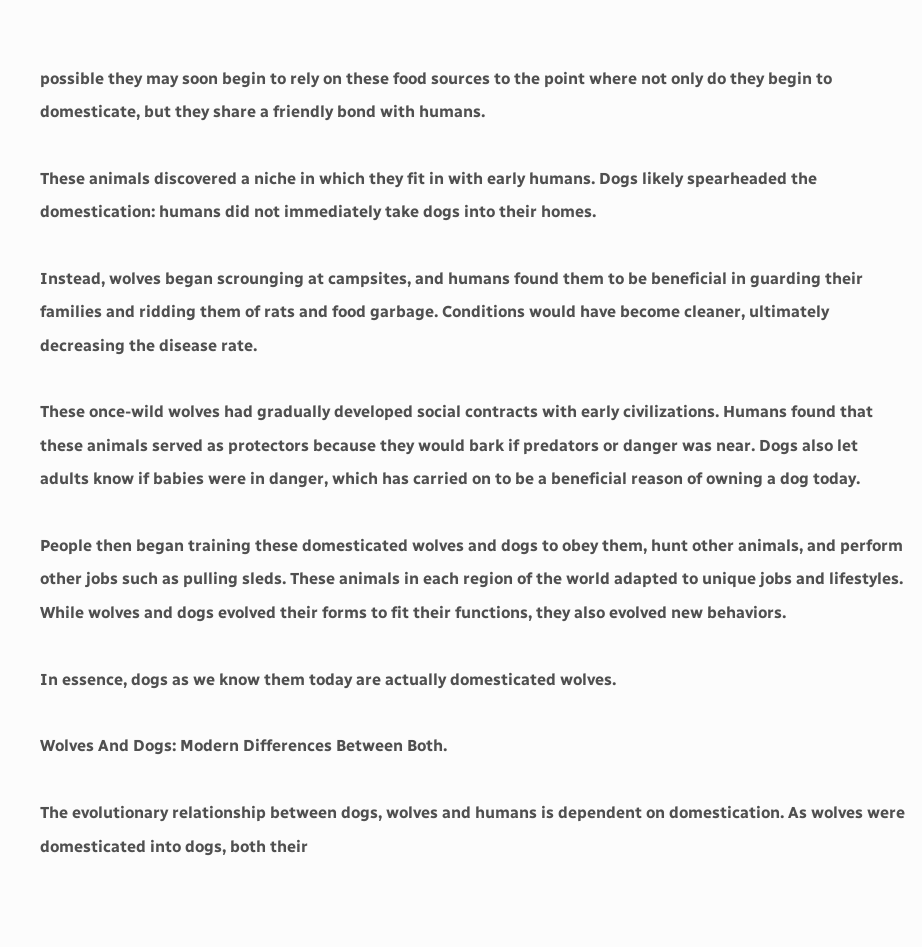possible they may soon begin to rely on these food sources to the point where not only do they begin to domesticate, but they share a friendly bond with humans.

These animals discovered a niche in which they fit in with early humans. Dogs likely spearheaded the domestication: humans did not immediately take dogs into their homes.

Instead, wolves began scrounging at campsites, and humans found them to be beneficial in guarding their families and ridding them of rats and food garbage. Conditions would have become cleaner, ultimately decreasing the disease rate.

These once-wild wolves had gradually developed social contracts with early civilizations. Humans found that these animals served as protectors because they would bark if predators or danger was near. Dogs also let adults know if babies were in danger, which has carried on to be a beneficial reason of owning a dog today.

People then began training these domesticated wolves and dogs to obey them, hunt other animals, and perform other jobs such as pulling sleds. These animals in each region of the world adapted to unique jobs and lifestyles. While wolves and dogs evolved their forms to fit their functions, they also evolved new behaviors.

In essence, dogs as we know them today are actually domesticated wolves.

Wolves And Dogs: Modern Differences Between Both.

The evolutionary relationship between dogs, wolves and humans is dependent on domestication. As wolves were domesticated into dogs, both their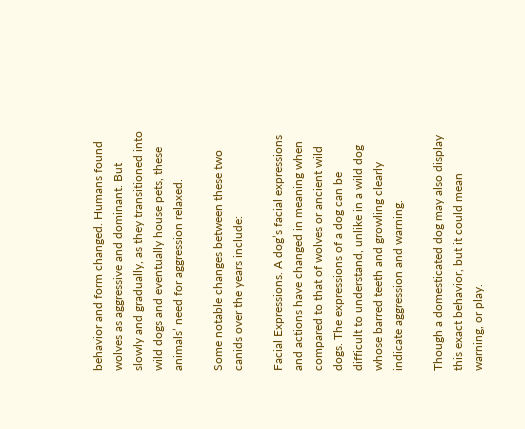behavior and form changed. Humans found wolves as aggressive and dominant. But slowly and gradually, as they transitioned into wild dogs and eventually house pets, these animals’ need for aggression relaxed.

Some notable changes between these two canids over the years include:

Facial Expressions. A dog’s facial expressions and actions have changed in meaning when compared to that of wolves or ancient wild dogs. The expressions of a dog can be difficult to understand, unlike in a wild dog whose barred teeth and growling clearly indicate aggression and warning.

Though a domesticated dog may also display this exact behavior, but it could mean warning, or play.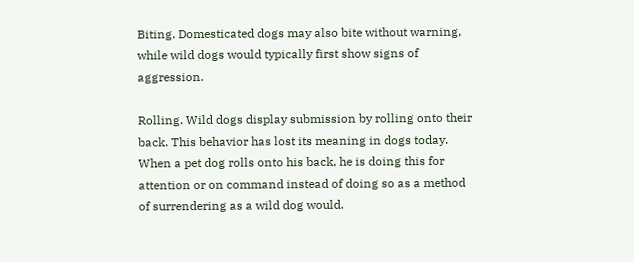Biting. Domesticated dogs may also bite without warning, while wild dogs would typically first show signs of aggression.

Rolling. Wild dogs display submission by rolling onto their back. This behavior has lost its meaning in dogs today. When a pet dog rolls onto his back, he is doing this for attention or on command instead of doing so as a method of surrendering as a wild dog would.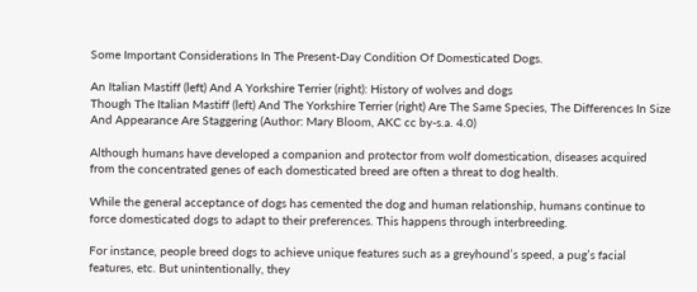Some Important Considerations In The Present-Day Condition Of Domesticated Dogs.

An Italian Mastiff (left) And A Yorkshire Terrier (right): History of wolves and dogs
Though The Italian Mastiff (left) And The Yorkshire Terrier (right) Are The Same Species, The Differences In Size And Appearance Are Staggering (Author: Mary Bloom, AKC cc by-s.a. 4.0)

Although humans have developed a companion and protector from wolf domestication, diseases acquired from the concentrated genes of each domesticated breed are often a threat to dog health.

While the general acceptance of dogs has cemented the dog and human relationship, humans continue to force domesticated dogs to adapt to their preferences. This happens through interbreeding.

For instance, people breed dogs to achieve unique features such as a greyhound’s speed, a pug’s facial features, etc. But unintentionally, they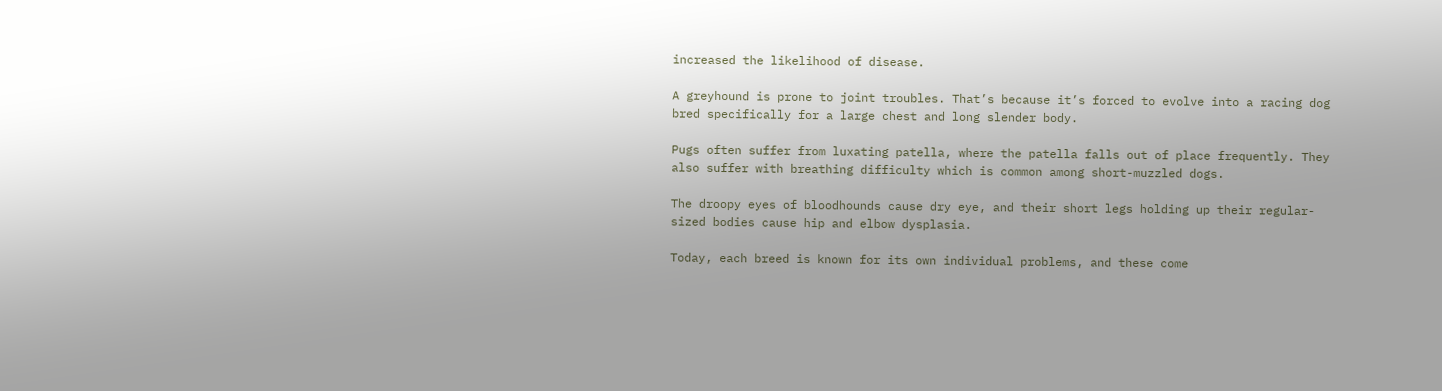increased the likelihood of disease.

A greyhound is prone to joint troubles. That’s because it’s forced to evolve into a racing dog bred specifically for a large chest and long slender body.

Pugs often suffer from luxating patella, where the patella falls out of place frequently. They also suffer with breathing difficulty which is common among short-muzzled dogs.

The droopy eyes of bloodhounds cause dry eye, and their short legs holding up their regular-sized bodies cause hip and elbow dysplasia.

Today, each breed is known for its own individual problems, and these come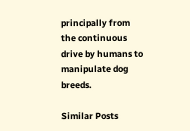principally from the continuous drive by humans to manipulate dog breeds.

Similar Posts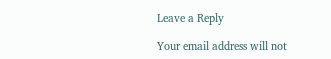Leave a Reply

Your email address will not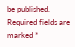be published. Required fields are marked *